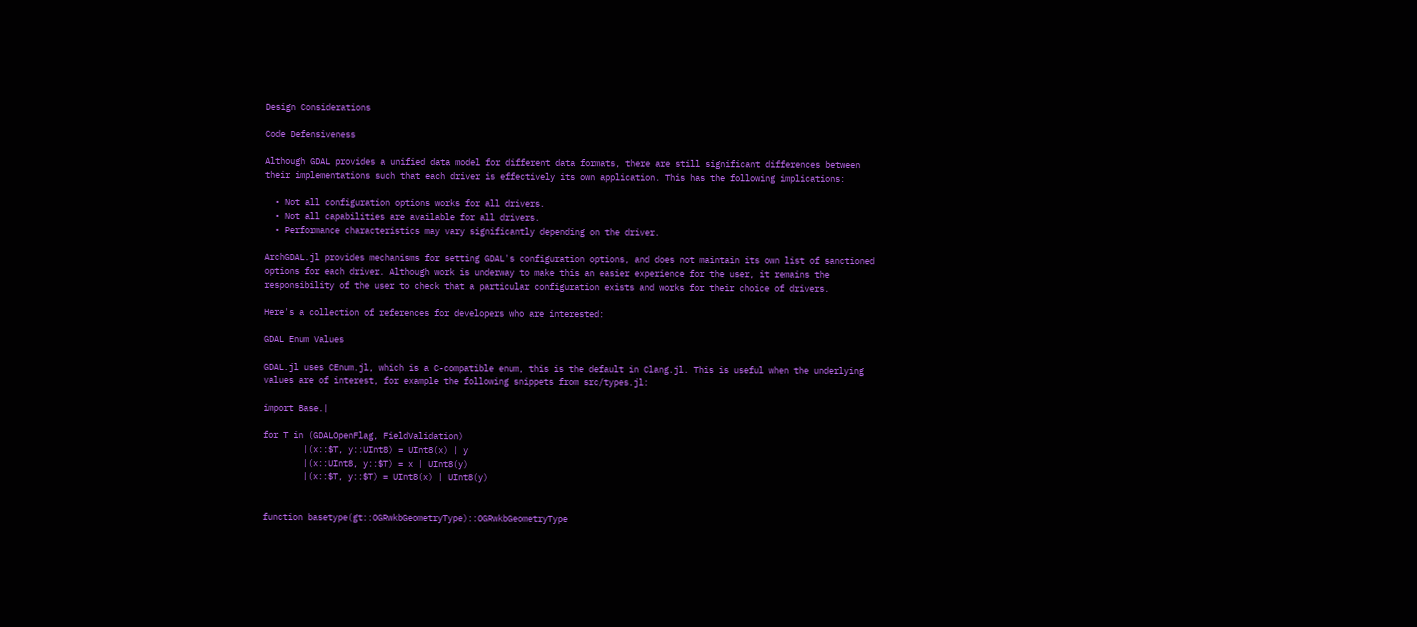Design Considerations

Code Defensiveness

Although GDAL provides a unified data model for different data formats, there are still significant differences between their implementations such that each driver is effectively its own application. This has the following implications:

  • Not all configuration options works for all drivers.
  • Not all capabilities are available for all drivers.
  • Performance characteristics may vary significantly depending on the driver.

ArchGDAL.jl provides mechanisms for setting GDAL's configuration options, and does not maintain its own list of sanctioned options for each driver. Although work is underway to make this an easier experience for the user, it remains the responsibility of the user to check that a particular configuration exists and works for their choice of drivers.

Here's a collection of references for developers who are interested:

GDAL Enum Values

GDAL.jl uses CEnum.jl, which is a C-compatible enum, this is the default in Clang.jl. This is useful when the underlying values are of interest, for example the following snippets from src/types.jl:

import Base.|

for T in (GDALOpenFlag, FieldValidation)
        |(x::$T, y::UInt8) = UInt8(x) | y
        |(x::UInt8, y::$T) = x | UInt8(y)
        |(x::$T, y::$T) = UInt8(x) | UInt8(y)


function basetype(gt::OGRwkbGeometryType)::OGRwkbGeometryType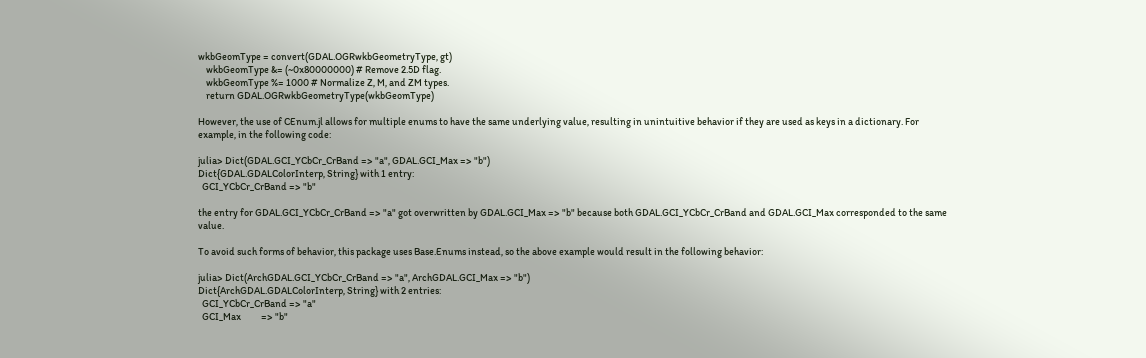wkbGeomType = convert(GDAL.OGRwkbGeometryType, gt)
    wkbGeomType &= (~0x80000000) # Remove 2.5D flag.
    wkbGeomType %= 1000 # Normalize Z, M, and ZM types.
    return GDAL.OGRwkbGeometryType(wkbGeomType)

However, the use of CEnum.jl allows for multiple enums to have the same underlying value, resulting in unintuitive behavior if they are used as keys in a dictionary. For example, in the following code:

julia> Dict(GDAL.GCI_YCbCr_CrBand => "a", GDAL.GCI_Max => "b")
Dict{GDAL.GDALColorInterp, String} with 1 entry:
  GCI_YCbCr_CrBand => "b"

the entry for GDAL.GCI_YCbCr_CrBand => "a" got overwritten by GDAL.GCI_Max => "b" because both GDAL.GCI_YCbCr_CrBand and GDAL.GCI_Max corresponded to the same value.

To avoid such forms of behavior, this package uses Base.Enums instead, so the above example would result in the following behavior:

julia> Dict(ArchGDAL.GCI_YCbCr_CrBand => "a", ArchGDAL.GCI_Max => "b")
Dict{ArchGDAL.GDALColorInterp, String} with 2 entries:
  GCI_YCbCr_CrBand => "a"
  GCI_Max          => "b"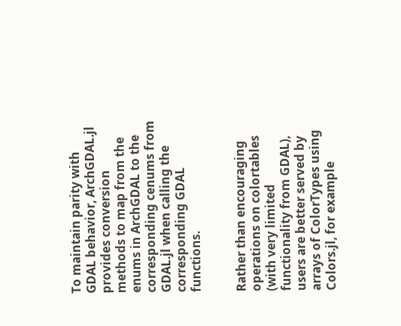To maintain parity with GDAL behavior, ArchGDAL.jl provides conversion methods to map from the enums in ArchGDAL to the corresponding cenums from GDAL.jl when calling the corresponding GDAL functions.


Rather than encouraging operations on colortables (with very limited functionality from GDAL), users are better served by arrays of ColorTypes using Colors.jl, for example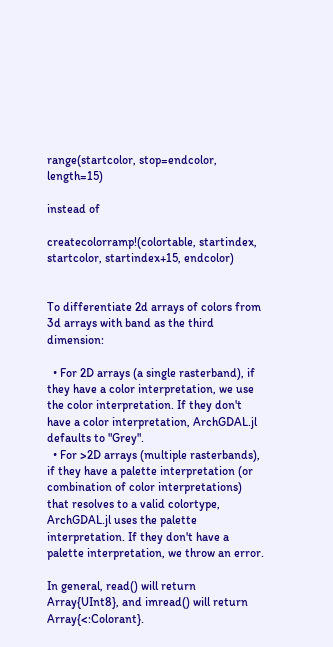range(startcolor, stop=endcolor, length=15)

instead of

createcolorramp!(colortable, startindex, startcolor, startindex+15, endcolor)


To differentiate 2d arrays of colors from 3d arrays with band as the third dimension:

  • For 2D arrays (a single rasterband), if they have a color interpretation, we use the color interpretation. If they don't have a color interpretation, ArchGDAL.jl defaults to "Grey".
  • For >2D arrays (multiple rasterbands), if they have a palette interpretation (or combination of color interpretations) that resolves to a valid colortype, ArchGDAL.jl uses the palette interpretation. If they don't have a palette interpretation, we throw an error.

In general, read() will return Array{UInt8}, and imread() will return Array{<:Colorant}.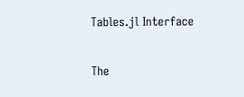Tables.jl Interface

The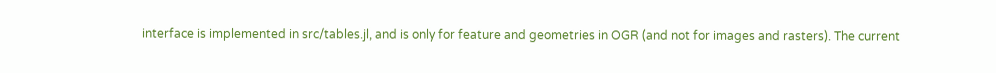interface is implemented in src/tables.jl, and is only for feature and geometries in OGR (and not for images and rasters). The current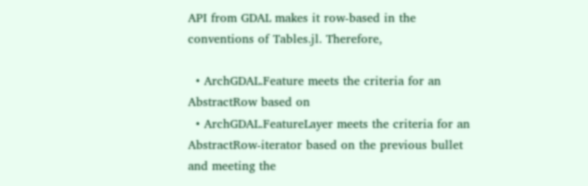API from GDAL makes it row-based in the conventions of Tables.jl. Therefore,

  • ArchGDAL.Feature meets the criteria for an AbstractRow based on
  • ArchGDAL.FeatureLayer meets the criteria for an AbstractRow-iterator based on the previous bullet and meeting the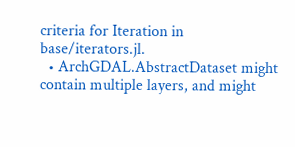criteria for Iteration in base/iterators.jl.
  • ArchGDAL.AbstractDataset might contain multiple layers, and might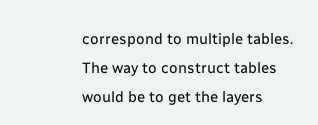correspond to multiple tables. The way to construct tables would be to get the layers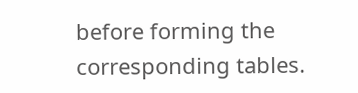before forming the corresponding tables.